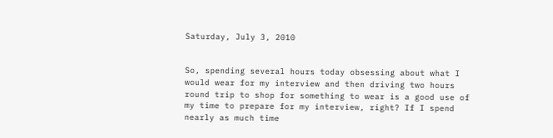Saturday, July 3, 2010


So, spending several hours today obsessing about what I would wear for my interview and then driving two hours round trip to shop for something to wear is a good use of my time to prepare for my interview, right? If I spend nearly as much time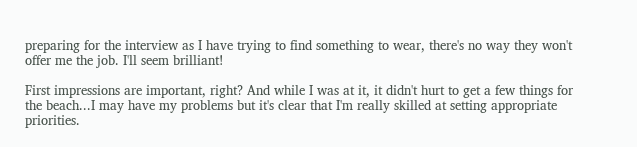preparing for the interview as I have trying to find something to wear, there's no way they won't offer me the job. I'll seem brilliant!

First impressions are important, right? And while I was at it, it didn't hurt to get a few things for the beach...I may have my problems but it's clear that I'm really skilled at setting appropriate priorities.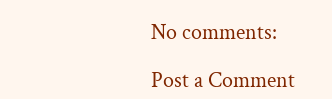No comments:

Post a Comment